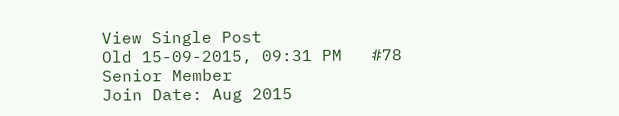View Single Post
Old 15-09-2015, 09:31 PM   #78
Senior Member
Join Date: Aug 2015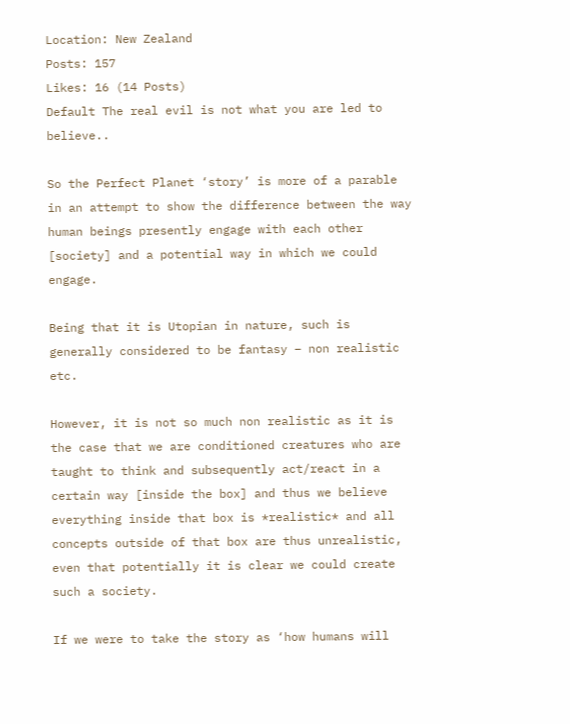Location: New Zealand
Posts: 157
Likes: 16 (14 Posts)
Default The real evil is not what you are led to believe..

So the Perfect Planet ‘story’ is more of a parable in an attempt to show the difference between the way human beings presently engage with each other [society] and a potential way in which we could engage.

Being that it is Utopian in nature, such is generally considered to be fantasy – non realistic etc.

However, it is not so much non realistic as it is the case that we are conditioned creatures who are taught to think and subsequently act/react in a certain way [inside the box] and thus we believe everything inside that box is *realistic* and all concepts outside of that box are thus unrealistic, even that potentially it is clear we could create such a society.

If we were to take the story as ‘how humans will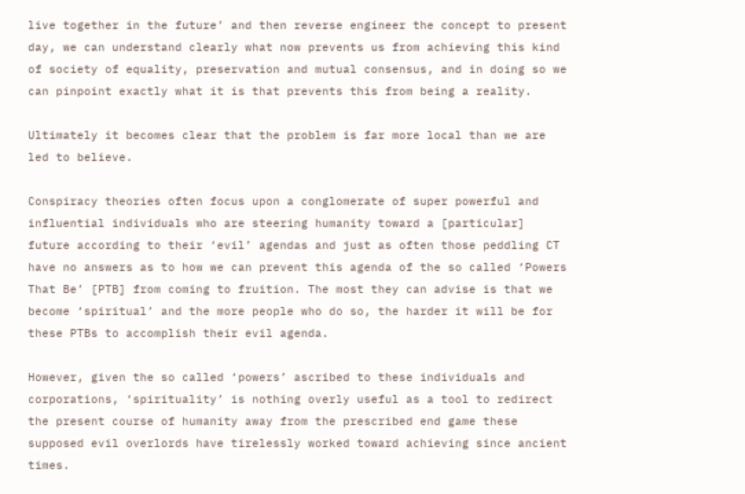live together in the future’ and then reverse engineer the concept to present day, we can understand clearly what now prevents us from achieving this kind of society of equality, preservation and mutual consensus, and in doing so we can pinpoint exactly what it is that prevents this from being a reality.

Ultimately it becomes clear that the problem is far more local than we are led to believe.

Conspiracy theories often focus upon a conglomerate of super powerful and influential individuals who are steering humanity toward a [particular] future according to their ‘evil’ agendas and just as often those peddling CT have no answers as to how we can prevent this agenda of the so called ‘Powers That Be’ [PTB] from coming to fruition. The most they can advise is that we become ‘spiritual’ and the more people who do so, the harder it will be for these PTBs to accomplish their evil agenda.

However, given the so called ‘powers’ ascribed to these individuals and corporations, ‘spirituality’ is nothing overly useful as a tool to redirect the present course of humanity away from the prescribed end game these supposed evil overlords have tirelessly worked toward achieving since ancient times.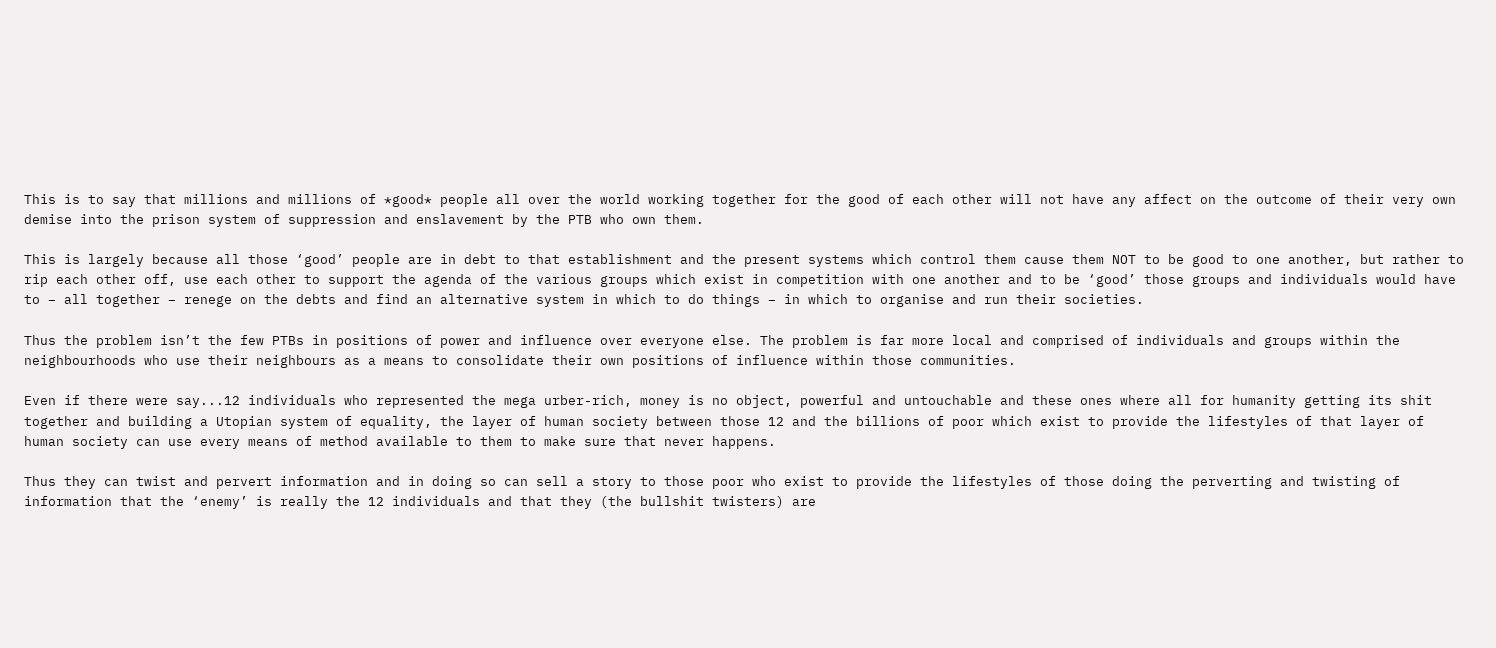This is to say that millions and millions of *good* people all over the world working together for the good of each other will not have any affect on the outcome of their very own demise into the prison system of suppression and enslavement by the PTB who own them.

This is largely because all those ‘good’ people are in debt to that establishment and the present systems which control them cause them NOT to be good to one another, but rather to rip each other off, use each other to support the agenda of the various groups which exist in competition with one another and to be ‘good’ those groups and individuals would have to – all together – renege on the debts and find an alternative system in which to do things – in which to organise and run their societies.

Thus the problem isn’t the few PTBs in positions of power and influence over everyone else. The problem is far more local and comprised of individuals and groups within the neighbourhoods who use their neighbours as a means to consolidate their own positions of influence within those communities.

Even if there were say...12 individuals who represented the mega urber-rich, money is no object, powerful and untouchable and these ones where all for humanity getting its shit together and building a Utopian system of equality, the layer of human society between those 12 and the billions of poor which exist to provide the lifestyles of that layer of human society can use every means of method available to them to make sure that never happens.

Thus they can twist and pervert information and in doing so can sell a story to those poor who exist to provide the lifestyles of those doing the perverting and twisting of information that the ‘enemy’ is really the 12 individuals and that they (the bullshit twisters) are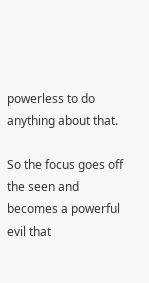powerless to do anything about that.

So the focus goes off the seen and becomes a powerful evil that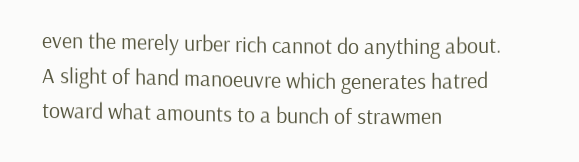even the merely urber rich cannot do anything about. A slight of hand manoeuvre which generates hatred toward what amounts to a bunch of strawmen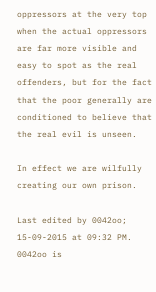oppressors at the very top when the actual oppressors are far more visible and easy to spot as the real offenders, but for the fact that the poor generally are conditioned to believe that the real evil is unseen.

In effect we are wilfully creating our own prison.

Last edited by 0042oo; 15-09-2015 at 09:32 PM.
0042oo is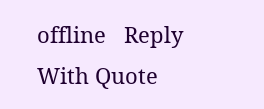offline   Reply With Quote